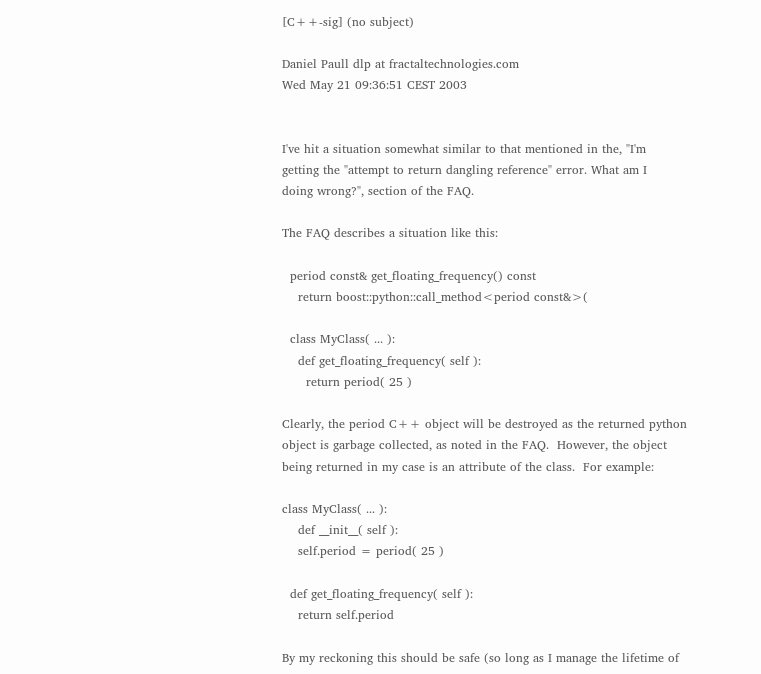[C++-sig] (no subject)

Daniel Paull dlp at fractaltechnologies.com
Wed May 21 09:36:51 CEST 2003


I've hit a situation somewhat similar to that mentioned in the, "I'm
getting the "attempt to return dangling reference" error. What am I
doing wrong?", section of the FAQ.

The FAQ describes a situation like this:

  period const& get_floating_frequency() const
    return boost::python::call_method<period const&>(

  class MyClass( ... ):
    def get_floating_frequency( self ):
      return period( 25 )

Clearly, the period C++ object will be destroyed as the returned python
object is garbage collected, as noted in the FAQ.  However, the object
being returned in my case is an attribute of the class.  For example:

class MyClass( ... ):
    def __init__( self ):
    self.period = period( 25 )

  def get_floating_frequency( self ):
    return self.period

By my reckoning this should be safe (so long as I manage the lifetime of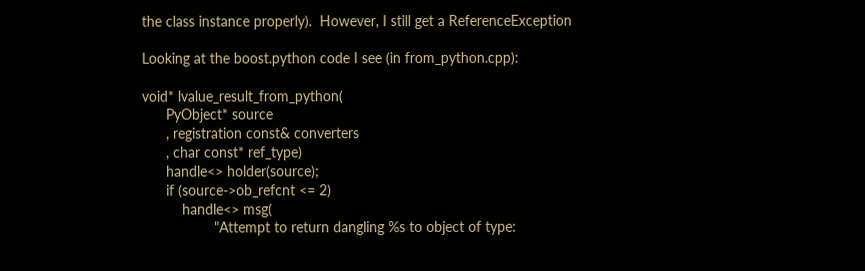the class instance properly).  However, I still get a ReferenceException

Looking at the boost.python code I see (in from_python.cpp):

void* lvalue_result_from_python(
      PyObject* source
      , registration const& converters
      , char const* ref_type)
      handle<> holder(source);
      if (source->ob_refcnt <= 2)
          handle<> msg(
                  "Attempt to return dangling %s to object of type: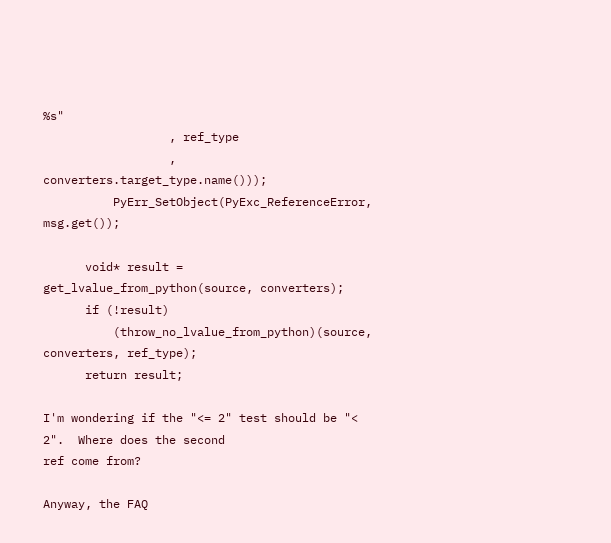%s"
                  , ref_type
                  , converters.target_type.name()));
          PyErr_SetObject(PyExc_ReferenceError, msg.get());

      void* result = get_lvalue_from_python(source, converters);
      if (!result)
          (throw_no_lvalue_from_python)(source, converters, ref_type);
      return result;

I'm wondering if the "<= 2" test should be "< 2".  Where does the second
ref come from?

Anyway, the FAQ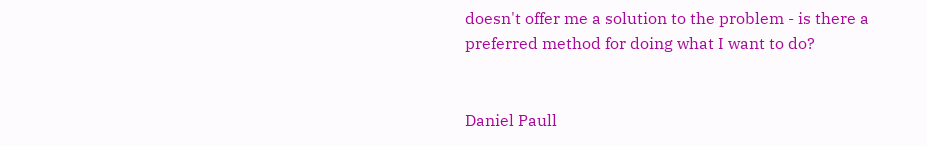doesn't offer me a solution to the problem - is there a
preferred method for doing what I want to do?


Daniel Paull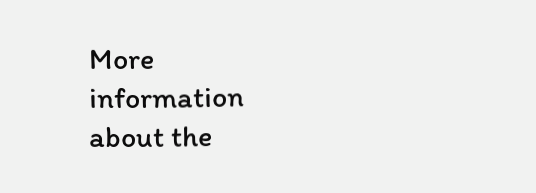More information about the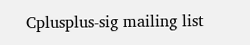Cplusplus-sig mailing list